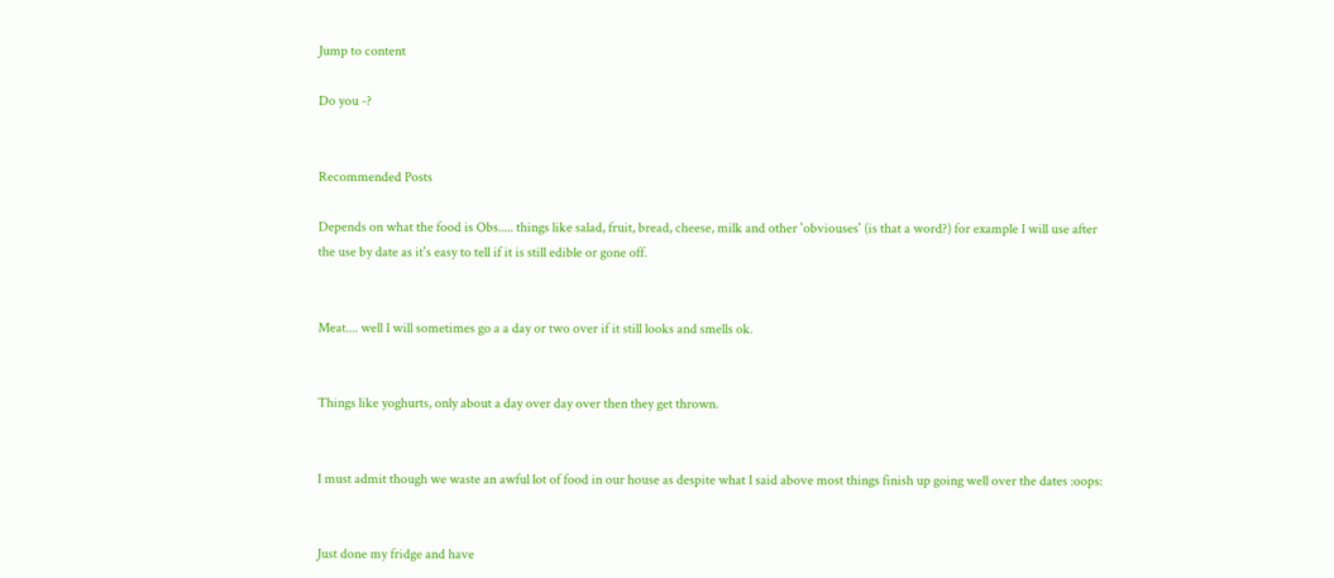Jump to content

Do you -?


Recommended Posts

Depends on what the food is Obs..... things like salad, fruit, bread, cheese, milk and other 'obviouses' (is that a word?) for example I will use after the use by date as it's easy to tell if it is still edible or gone off.


Meat.... well I will sometimes go a a day or two over if it still looks and smells ok.


Things like yoghurts, only about a day over day over then they get thrown.


I must admit though we waste an awful lot of food in our house as despite what I said above most things finish up going well over the dates :oops:


Just done my fridge and have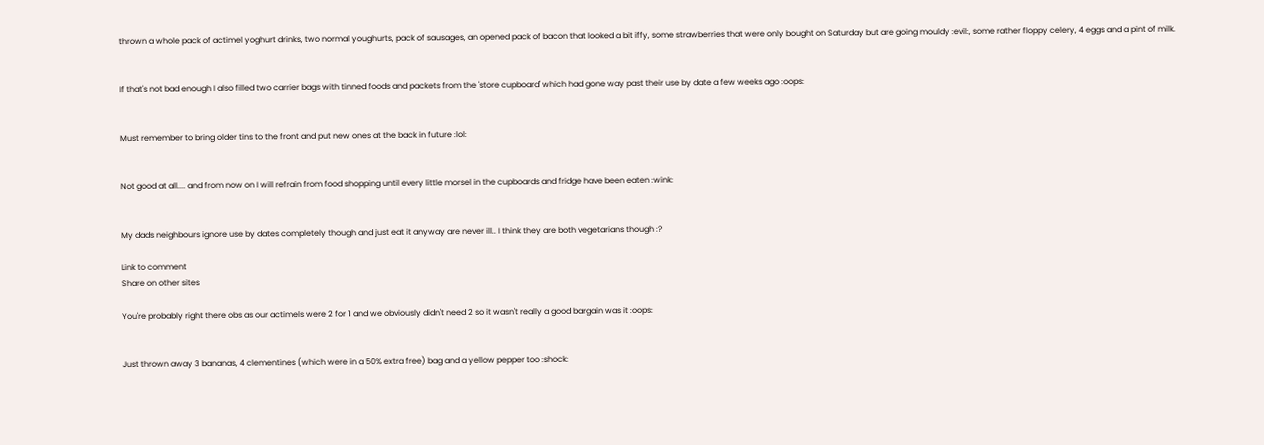thrown a whole pack of actimel yoghurt drinks, two normal youghurts, pack of sausages, an opened pack of bacon that looked a bit iffy, some strawberries that were only bought on Saturday but are going mouldy :evil:, some rather floppy celery, 4 eggs and a pint of milk.


If that's not bad enough I also filled two carrier bags with tinned foods and packets from the 'store cupboard' which had gone way past their use by date a few weeks ago :oops:


Must remember to bring older tins to the front and put new ones at the back in future :lol:


Not good at all.... and from now on I will refrain from food shopping until every little morsel in the cupboards and fridge have been eaten :wink:


My dads neighbours ignore use by dates completely though and just eat it anyway are never ill.. I think they are both vegetarians though :?

Link to comment
Share on other sites

You're probably right there obs as our actimels were 2 for 1 and we obviously didn't need 2 so it wasn't really a good bargain was it :oops:


Just thrown away 3 bananas, 4 clementines (which were in a 50% extra free) bag and a yellow pepper too :shock: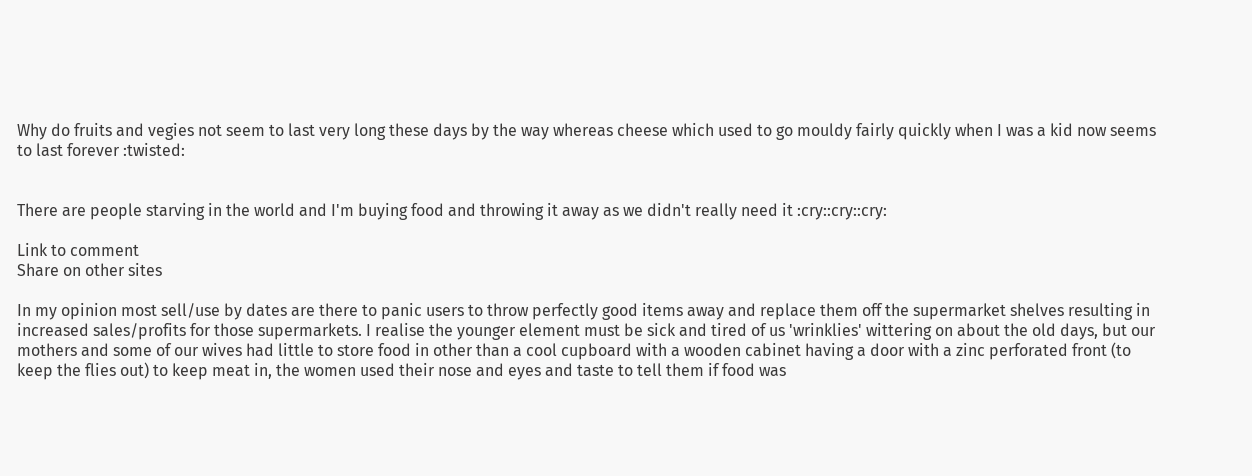Why do fruits and vegies not seem to last very long these days by the way whereas cheese which used to go mouldy fairly quickly when I was a kid now seems to last forever :twisted:


There are people starving in the world and I'm buying food and throwing it away as we didn't really need it :cry::cry::cry:

Link to comment
Share on other sites

In my opinion most sell/use by dates are there to panic users to throw perfectly good items away and replace them off the supermarket shelves resulting in increased sales/profits for those supermarkets. I realise the younger element must be sick and tired of us 'wrinklies' wittering on about the old days, but our mothers and some of our wives had little to store food in other than a cool cupboard with a wooden cabinet having a door with a zinc perforated front (to keep the flies out) to keep meat in, the women used their nose and eyes and taste to tell them if food was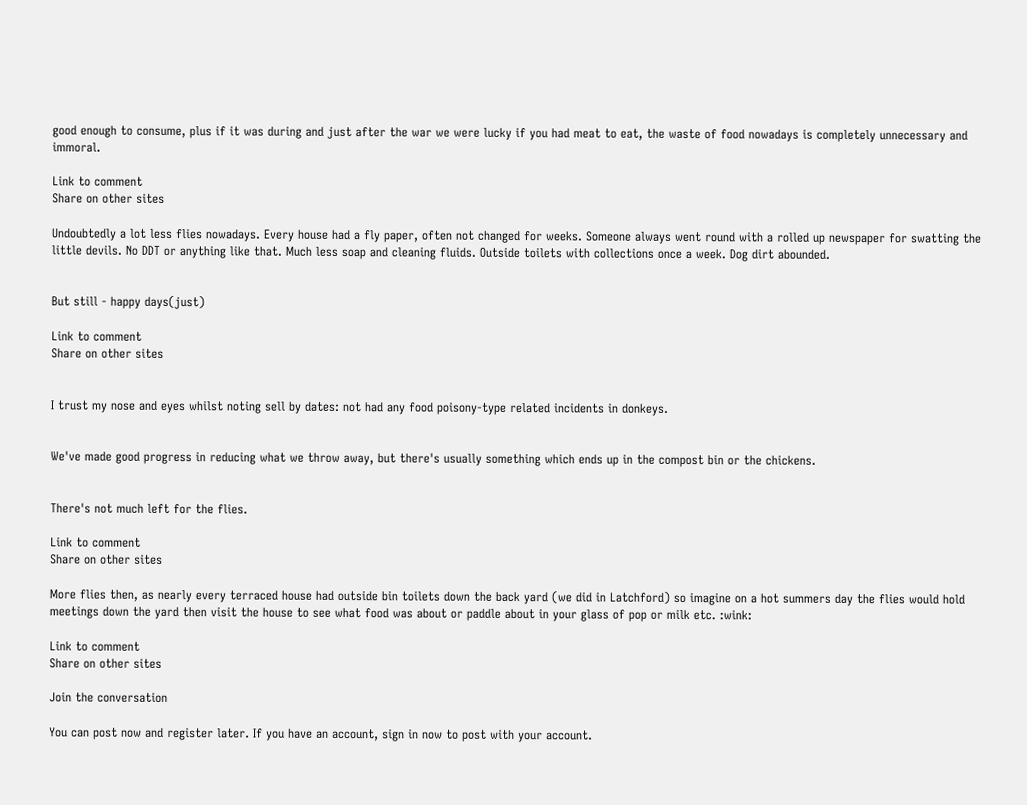good enough to consume, plus if it was during and just after the war we were lucky if you had meat to eat, the waste of food nowadays is completely unnecessary and immoral.

Link to comment
Share on other sites

Undoubtedly a lot less flies nowadays. Every house had a fly paper, often not changed for weeks. Someone always went round with a rolled up newspaper for swatting the little devils. No DDT or anything like that. Much less soap and cleaning fluids. Outside toilets with collections once a week. Dog dirt abounded.


But still - happy days(just)

Link to comment
Share on other sites


I trust my nose and eyes whilst noting sell by dates: not had any food poisony-type related incidents in donkeys.


We've made good progress in reducing what we throw away, but there's usually something which ends up in the compost bin or the chickens.


There's not much left for the flies.

Link to comment
Share on other sites

More flies then, as nearly every terraced house had outside bin toilets down the back yard (we did in Latchford) so imagine on a hot summers day the flies would hold meetings down the yard then visit the house to see what food was about or paddle about in your glass of pop or milk etc. :wink:

Link to comment
Share on other sites

Join the conversation

You can post now and register later. If you have an account, sign in now to post with your account.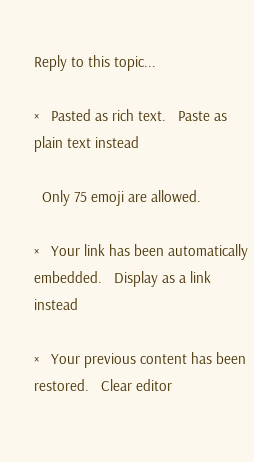Reply to this topic...

×   Pasted as rich text.   Paste as plain text instead

  Only 75 emoji are allowed.

×   Your link has been automatically embedded.   Display as a link instead

×   Your previous content has been restored.   Clear editor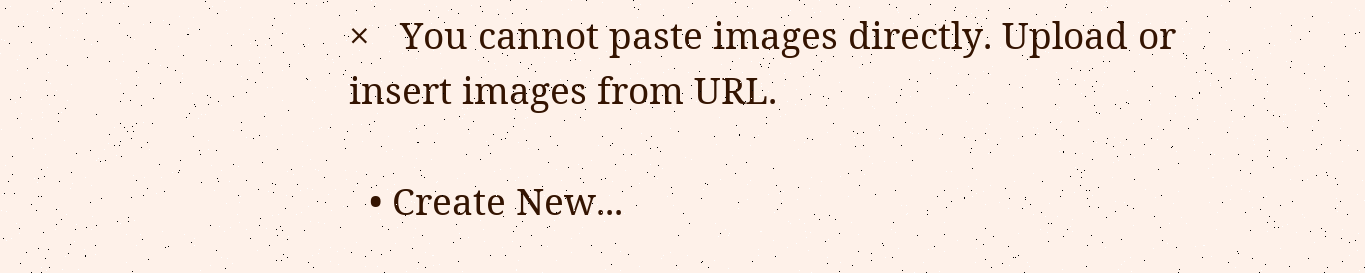×   You cannot paste images directly. Upload or insert images from URL.

  • Create New...